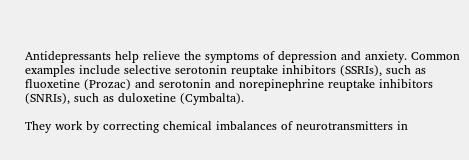Antidepressants help relieve the symptoms of depression and anxiety. Common examples include selective serotonin reuptake inhibitors (SSRIs), such as fluoxetine (Prozac) and serotonin and norepinephrine reuptake inhibitors (SNRIs), such as duloxetine (Cymbalta).

They work by correcting chemical imbalances of neurotransmitters in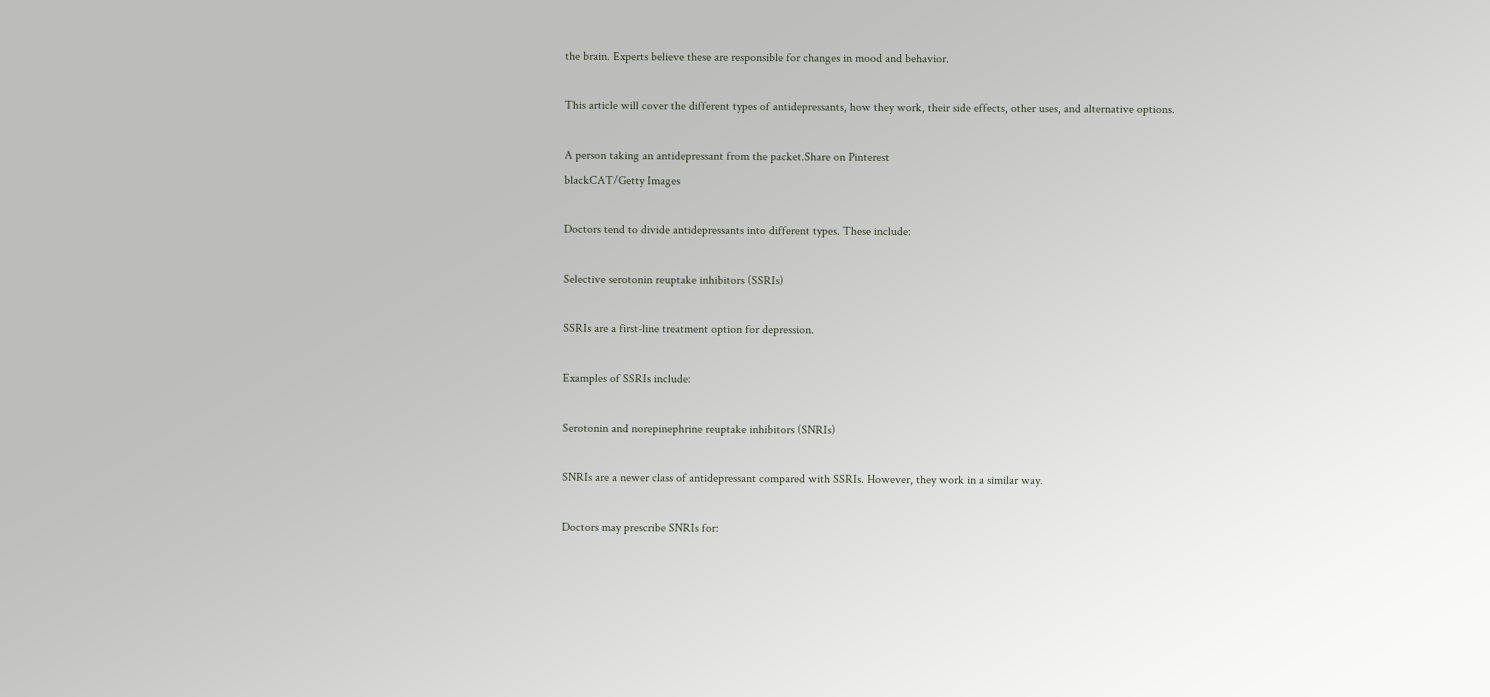the brain. Experts believe these are responsible for changes in mood and behavior.

This article will cover the different types of antidepressants, how they work, their side effects, other uses, and alternative options.

A person taking an antidepressant from the packet.Share on Pinterest
blackCAT/Getty Images

Doctors tend to divide antidepressants into different types. These include:

Selective serotonin reuptake inhibitors (SSRIs)

SSRIs are a first-line treatment option for depression.

Examples of SSRIs include:

Serotonin and norepinephrine reuptake inhibitors (SNRIs)

SNRIs are a newer class of antidepressant compared with SSRIs. However, they work in a similar way.

Doctors may prescribe SNRIs for: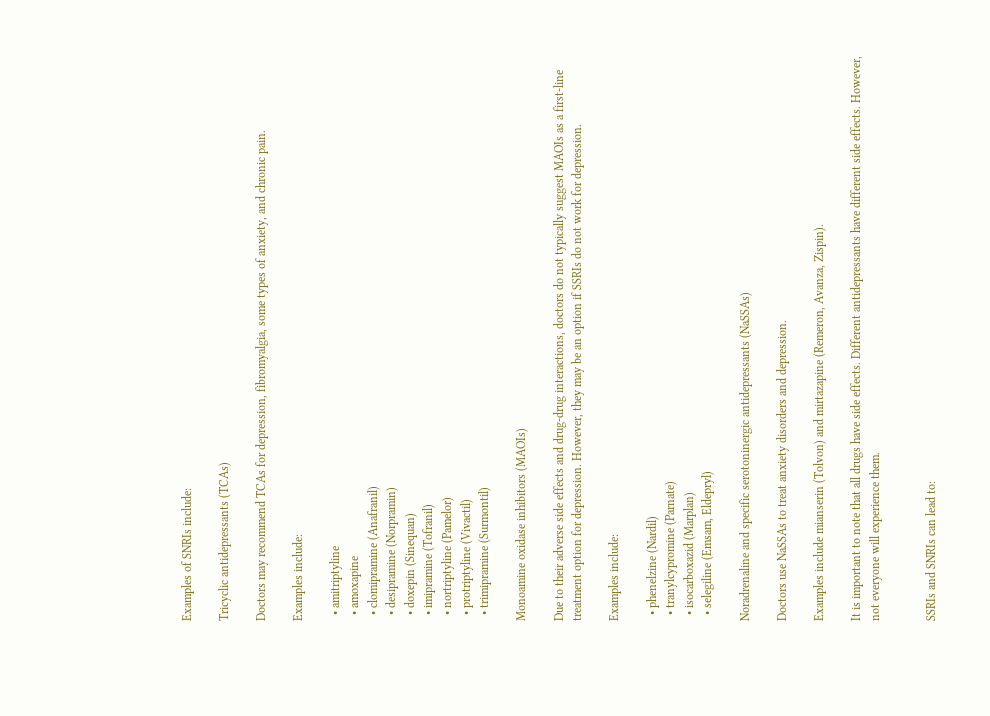Examples of SNRIs include:

Tricyclic antidepressants (TCAs)

Doctors may recommend TCAs for depression, fibromyalgia, some types of anxiety, and chronic pain.

Examples include:

  • amitriptyline
  • amoxapine
  • clomipramine (Anafranil)
  • desipramine (Norpramin)
  • doxepin (Sinequan)
  • imipramine (Tofranil)
  • nortriptyline (Pamelor)
  • protriptyline (Vivactil)
  • trimipramine (Surmontil)

Monoamine oxidase inhibitors (MAOIs)

Due to their adverse side effects and drug-drug interactions, doctors do not typically suggest MAOIs as a first-line treatment option for depression. However, they may be an option if SSRIs do not work for depression.

Examples include:

  • phenelzine (Nardil)
  • tranylcypromine (Parnate)
  • isocarboxazid (Marplan)
  • selegiline (Emsam, Eldepryl)

Noradrenaline and specific serotoninergic antidepressants (NaSSAs)

Doctors use NaSSAs to treat anxiety disorders and depression.

Examples include mianserin (Tolvon) and mirtazapine (Remeron, Avanza, Zispin).

It is important to note that all drugs have side effects. Different antidepressants have different side effects. However, not everyone will experience them.


SSRIs and SNRIs can lead to: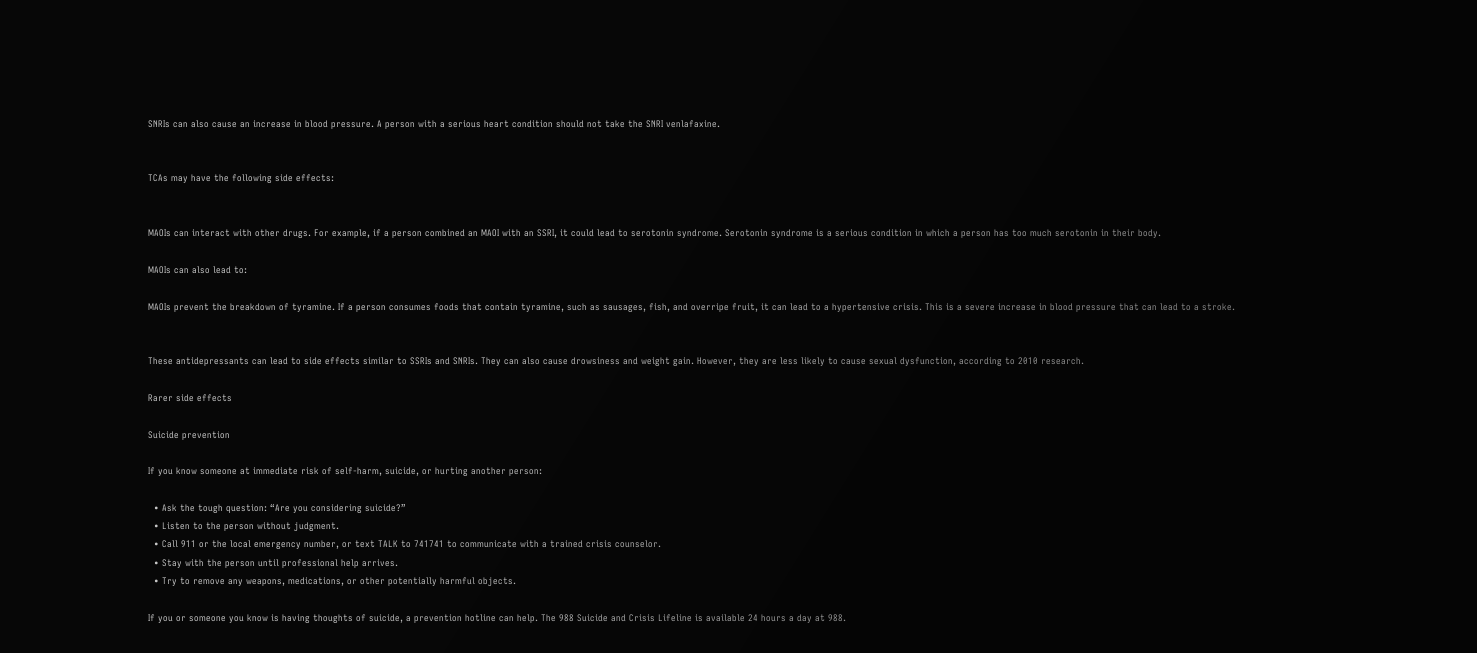SNRIs can also cause an increase in blood pressure. A person with a serious heart condition should not take the SNRI venlafaxine.


TCAs may have the following side effects:


MAOIs can interact with other drugs. For example, if a person combined an MAOI with an SSRI, it could lead to serotonin syndrome. Serotonin syndrome is a serious condition in which a person has too much serotonin in their body.

MAOIs can also lead to:

MAOIs prevent the breakdown of tyramine. If a person consumes foods that contain tyramine, such as sausages, fish, and overripe fruit, it can lead to a hypertensive crisis. This is a severe increase in blood pressure that can lead to a stroke.


These antidepressants can lead to side effects similar to SSRIs and SNRIs. They can also cause drowsiness and weight gain. However, they are less likely to cause sexual dysfunction, according to 2010 research.

Rarer side effects

Suicide prevention

If you know someone at immediate risk of self-harm, suicide, or hurting another person:

  • Ask the tough question: “Are you considering suicide?”
  • Listen to the person without judgment.
  • Call 911 or the local emergency number, or text TALK to 741741 to communicate with a trained crisis counselor.
  • Stay with the person until professional help arrives.
  • Try to remove any weapons, medications, or other potentially harmful objects.

If you or someone you know is having thoughts of suicide, a prevention hotline can help. The 988 Suicide and Crisis Lifeline is available 24 hours a day at 988.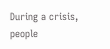During a crisis, people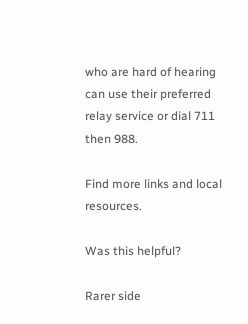who are hard of hearing can use their preferred relay service or dial 711 then 988.

Find more links and local resources.

Was this helpful?

Rarer side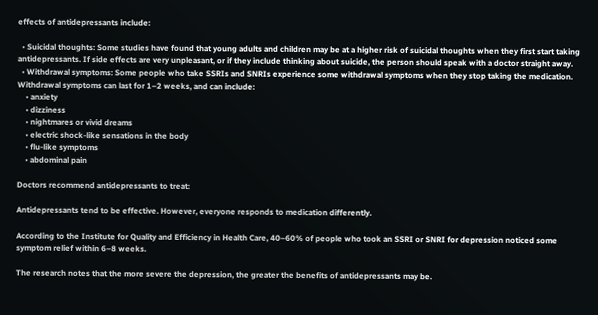effects of antidepressants include:

  • Suicidal thoughts: Some studies have found that young adults and children may be at a higher risk of suicidal thoughts when they first start taking antidepressants. If side effects are very unpleasant, or if they include thinking about suicide, the person should speak with a doctor straight away.
  • Withdrawal symptoms: Some people who take SSRIs and SNRIs experience some withdrawal symptoms when they stop taking the medication. Withdrawal symptoms can last for 1–2 weeks, and can include:
    • anxiety
    • dizziness
    • nightmares or vivid dreams
    • electric shock-like sensations in the body
    • flu-like symptoms
    • abdominal pain

Doctors recommend antidepressants to treat:

Antidepressants tend to be effective. However, everyone responds to medication differently.

According to the Institute for Quality and Efficiency in Health Care, 40–60% of people who took an SSRI or SNRI for depression noticed some symptom relief within 6–8 weeks.

The research notes that the more severe the depression, the greater the benefits of antidepressants may be.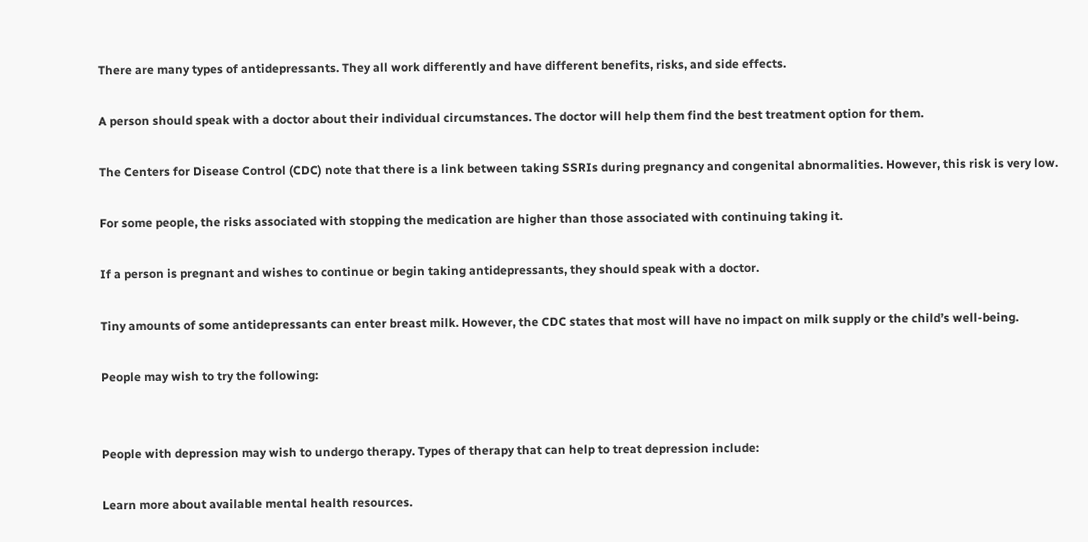There are many types of antidepressants. They all work differently and have different benefits, risks, and side effects.

A person should speak with a doctor about their individual circumstances. The doctor will help them find the best treatment option for them.

The Centers for Disease Control (CDC) note that there is a link between taking SSRIs during pregnancy and congenital abnormalities. However, this risk is very low.

For some people, the risks associated with stopping the medication are higher than those associated with continuing taking it.

If a person is pregnant and wishes to continue or begin taking antidepressants, they should speak with a doctor.

Tiny amounts of some antidepressants can enter breast milk. However, the CDC states that most will have no impact on milk supply or the child’s well-being.

People may wish to try the following:


People with depression may wish to undergo therapy. Types of therapy that can help to treat depression include:

Learn more about available mental health resources.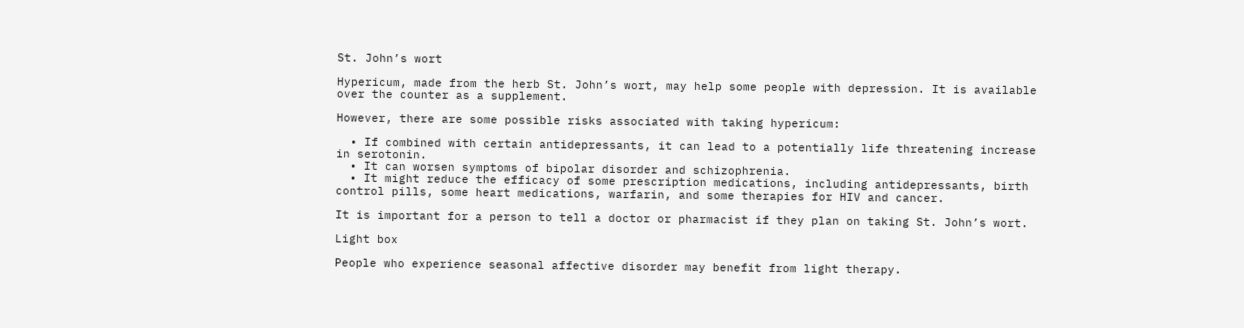St. John’s wort

Hypericum, made from the herb St. John’s wort, may help some people with depression. It is available over the counter as a supplement.

However, there are some possible risks associated with taking hypericum:

  • If combined with certain antidepressants, it can lead to a potentially life threatening increase in serotonin.
  • It can worsen symptoms of bipolar disorder and schizophrenia.
  • It might reduce the efficacy of some prescription medications, including antidepressants, birth control pills, some heart medications, warfarin, and some therapies for HIV and cancer.

It is important for a person to tell a doctor or pharmacist if they plan on taking St. John’s wort.

Light box

People who experience seasonal affective disorder may benefit from light therapy.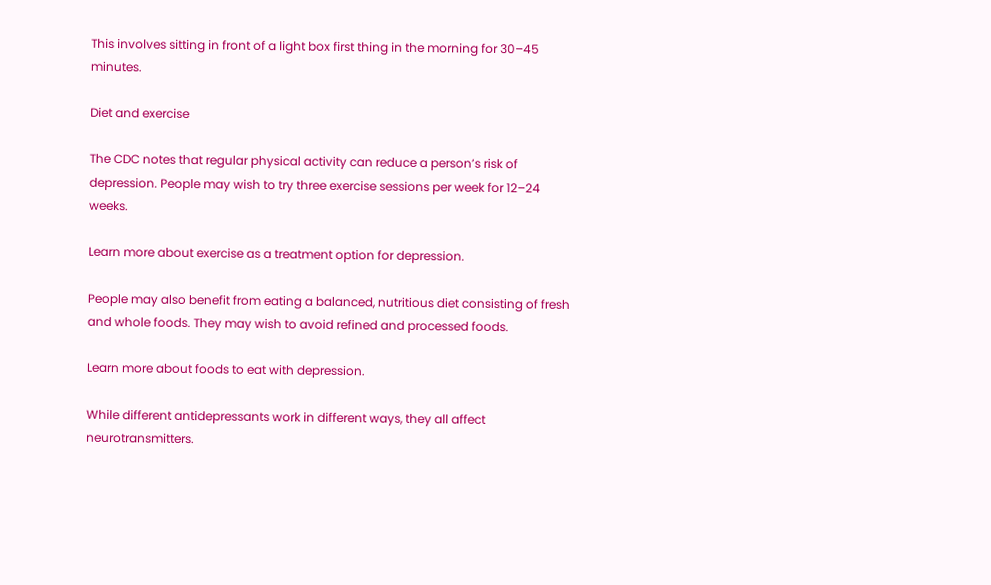This involves sitting in front of a light box first thing in the morning for 30–45 minutes.

Diet and exercise

The CDC notes that regular physical activity can reduce a person’s risk of depression. People may wish to try three exercise sessions per week for 12–24 weeks.

Learn more about exercise as a treatment option for depression.

People may also benefit from eating a balanced, nutritious diet consisting of fresh and whole foods. They may wish to avoid refined and processed foods.

Learn more about foods to eat with depression.

While different antidepressants work in different ways, they all affect neurotransmitters.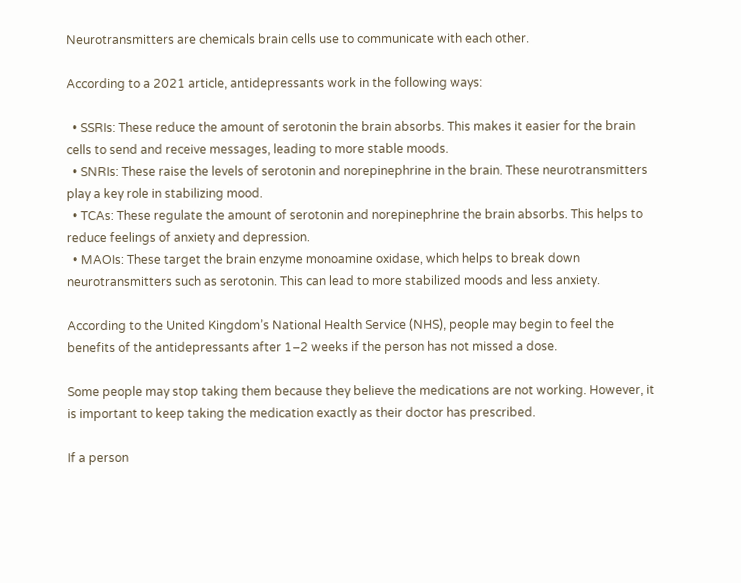Neurotransmitters are chemicals brain cells use to communicate with each other.

According to a 2021 article, antidepressants work in the following ways:

  • SSRIs: These reduce the amount of serotonin the brain absorbs. This makes it easier for the brain cells to send and receive messages, leading to more stable moods.
  • SNRIs: These raise the levels of serotonin and norepinephrine in the brain. These neurotransmitters play a key role in stabilizing mood.
  • TCAs: These regulate the amount of serotonin and norepinephrine the brain absorbs. This helps to reduce feelings of anxiety and depression.
  • MAOIs: These target the brain enzyme monoamine oxidase, which helps to break down neurotransmitters such as serotonin. This can lead to more stabilized moods and less anxiety.

According to the United Kingdom’s National Health Service (NHS), people may begin to feel the benefits of the antidepressants after 1–2 weeks if the person has not missed a dose.

Some people may stop taking them because they believe the medications are not working. However, it is important to keep taking the medication exactly as their doctor has prescribed.

If a person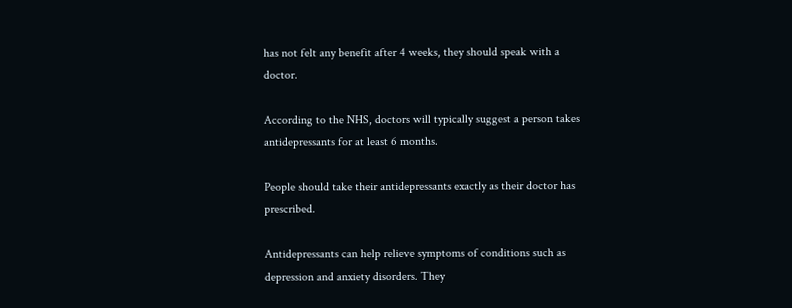has not felt any benefit after 4 weeks, they should speak with a doctor.

According to the NHS, doctors will typically suggest a person takes antidepressants for at least 6 months.

People should take their antidepressants exactly as their doctor has prescribed.

Antidepressants can help relieve symptoms of conditions such as depression and anxiety disorders. They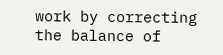work by correcting the balance of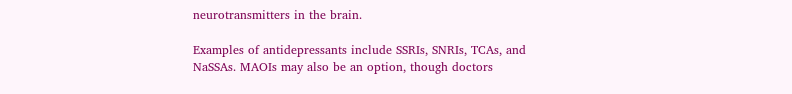neurotransmitters in the brain.

Examples of antidepressants include SSRIs, SNRIs, TCAs, and NaSSAs. MAOIs may also be an option, though doctors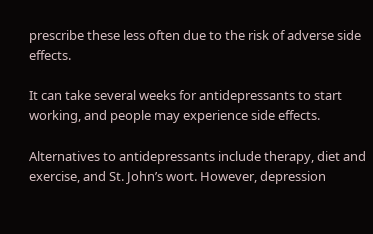prescribe these less often due to the risk of adverse side effects.

It can take several weeks for antidepressants to start working, and people may experience side effects.

Alternatives to antidepressants include therapy, diet and exercise, and St. John’s wort. However, depression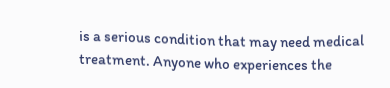is a serious condition that may need medical treatment. Anyone who experiences the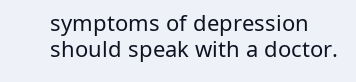symptoms of depression should speak with a doctor.